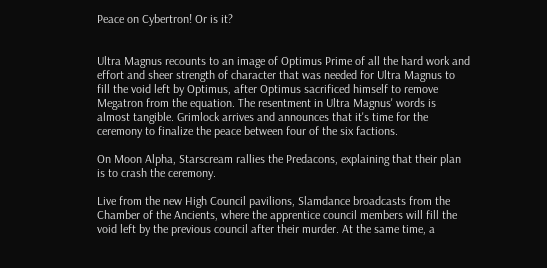Peace on Cybertron! Or is it?


Ultra Magnus recounts to an image of Optimus Prime of all the hard work and effort and sheer strength of character that was needed for Ultra Magnus to fill the void left by Optimus, after Optimus sacrificed himself to remove Megatron from the equation. The resentment in Ultra Magnus' words is almost tangible. Grimlock arrives and announces that it's time for the ceremony to finalize the peace between four of the six factions.

On Moon Alpha, Starscream rallies the Predacons, explaining that their plan is to crash the ceremony.

Live from the new High Council pavilions, Slamdance broadcasts from the Chamber of the Ancients, where the apprentice council members will fill the void left by the previous council after their murder. At the same time, a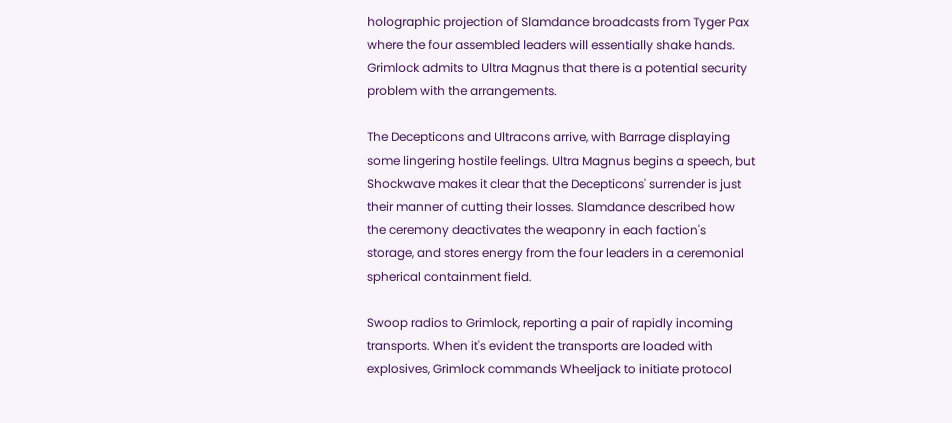holographic projection of Slamdance broadcasts from Tyger Pax where the four assembled leaders will essentially shake hands. Grimlock admits to Ultra Magnus that there is a potential security problem with the arrangements.

The Decepticons and Ultracons arrive, with Barrage displaying some lingering hostile feelings. Ultra Magnus begins a speech, but Shockwave makes it clear that the Decepticons' surrender is just their manner of cutting their losses. Slamdance described how the ceremony deactivates the weaponry in each faction's storage, and stores energy from the four leaders in a ceremonial spherical containment field.

Swoop radios to Grimlock, reporting a pair of rapidly incoming transports. When it's evident the transports are loaded with explosives, Grimlock commands Wheeljack to initiate protocol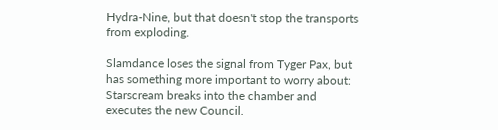Hydra-Nine, but that doesn't stop the transports from exploding.

Slamdance loses the signal from Tyger Pax, but has something more important to worry about: Starscream breaks into the chamber and executes the new Council.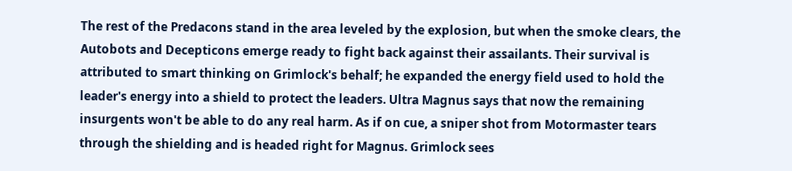The rest of the Predacons stand in the area leveled by the explosion, but when the smoke clears, the Autobots and Decepticons emerge ready to fight back against their assailants. Their survival is attributed to smart thinking on Grimlock's behalf; he expanded the energy field used to hold the leader's energy into a shield to protect the leaders. Ultra Magnus says that now the remaining insurgents won't be able to do any real harm. As if on cue, a sniper shot from Motormaster tears through the shielding and is headed right for Magnus. Grimlock sees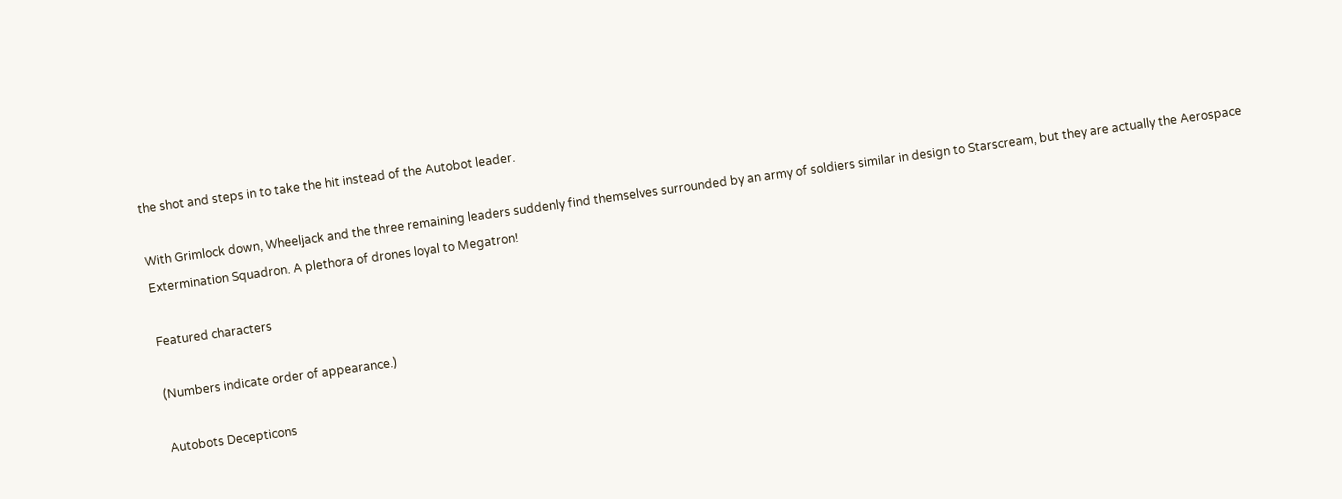the shot and steps in to take the hit instead of the Autobot leader.

With Grimlock down, Wheeljack and the three remaining leaders suddenly find themselves surrounded by an army of soldiers similar in design to Starscream, but they are actually the Aerospace Extermination Squadron. A plethora of drones loyal to Megatron!

Featured characters

(Numbers indicate order of appearance.)

Autobots Decepticons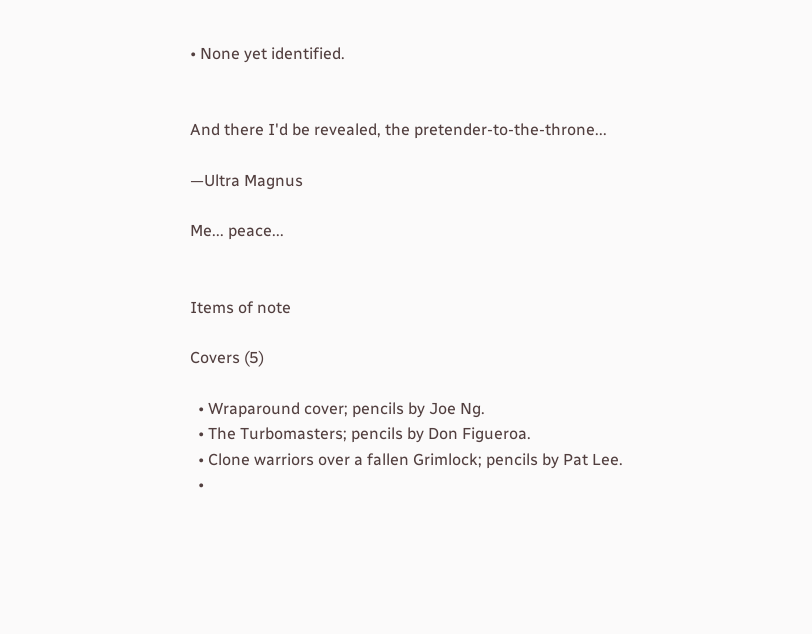• None yet identified.


And there I'd be revealed, the pretender-to-the-throne...

—Ultra Magnus

Me... peace...


Items of note

Covers (5)

  • Wraparound cover; pencils by Joe Ng.
  • The Turbomasters; pencils by Don Figueroa.
  • Clone warriors over a fallen Grimlock; pencils by Pat Lee.
  •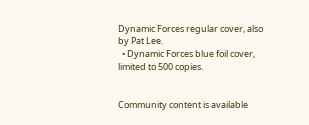Dynamic Forces regular cover, also by Pat Lee.
  • Dynamic Forces blue foil cover, limited to 500 copies.


Community content is available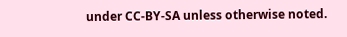under CC-BY-SA unless otherwise noted.